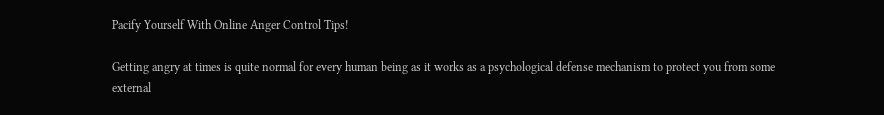Pacify Yourself With Online Anger Control Tips!

Getting angry at times is quite normal for every human being as it works as a psychological defense mechanism to protect you from some external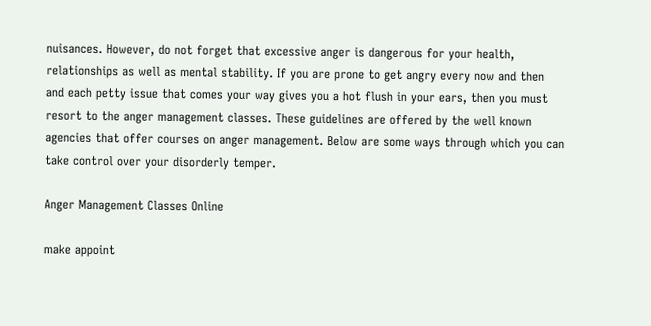nuisances. However, do not forget that excessive anger is dangerous for your health, relationships as well as mental stability. If you are prone to get angry every now and then and each petty issue that comes your way gives you a hot flush in your ears, then you must resort to the anger management classes. These guidelines are offered by the well known agencies that offer courses on anger management. Below are some ways through which you can take control over your disorderly temper.

Anger Management Classes Online

make appoint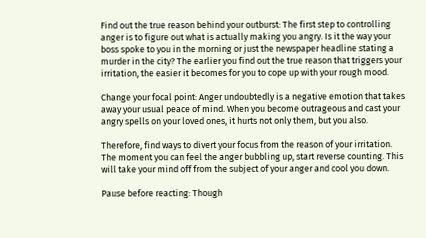Find out the true reason behind your outburst: The first step to controlling anger is to figure out what is actually making you angry. Is it the way your boss spoke to you in the morning or just the newspaper headline stating a murder in the city? The earlier you find out the true reason that triggers your irritation, the easier it becomes for you to cope up with your rough mood.

Change your focal point: Anger undoubtedly is a negative emotion that takes away your usual peace of mind. When you become outrageous and cast your angry spells on your loved ones, it hurts not only them, but you also.

Therefore, find ways to divert your focus from the reason of your irritation. The moment you can feel the anger bubbling up, start reverse counting. This will take your mind off from the subject of your anger and cool you down.

Pause before reacting: Though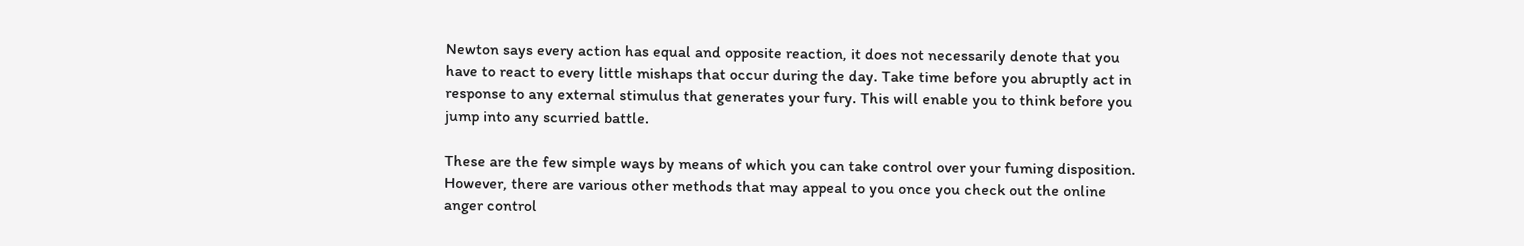Newton says every action has equal and opposite reaction, it does not necessarily denote that you have to react to every little mishaps that occur during the day. Take time before you abruptly act in response to any external stimulus that generates your fury. This will enable you to think before you jump into any scurried battle.

These are the few simple ways by means of which you can take control over your fuming disposition. However, there are various other methods that may appeal to you once you check out the online anger control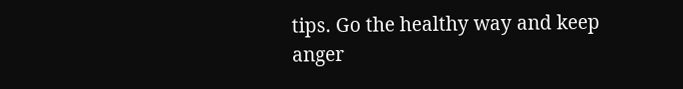tips. Go the healthy way and keep anger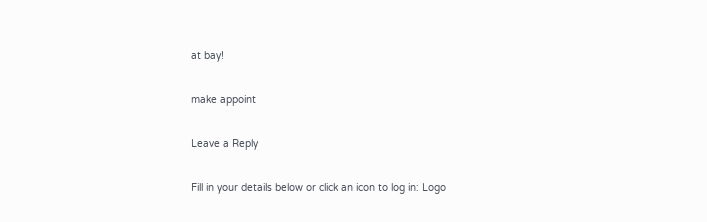at bay!

make appoint

Leave a Reply

Fill in your details below or click an icon to log in: Logo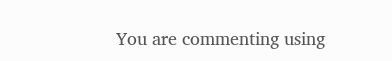You are commenting using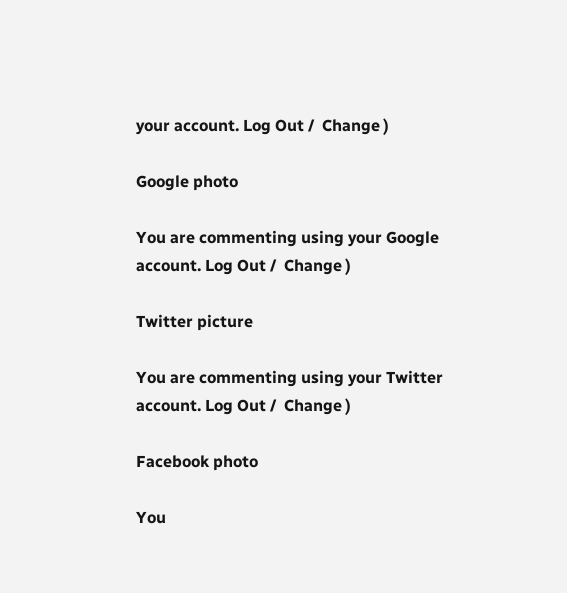your account. Log Out /  Change )

Google photo

You are commenting using your Google account. Log Out /  Change )

Twitter picture

You are commenting using your Twitter account. Log Out /  Change )

Facebook photo

You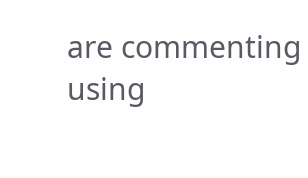are commenting using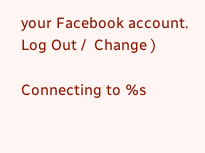your Facebook account. Log Out /  Change )

Connecting to %s